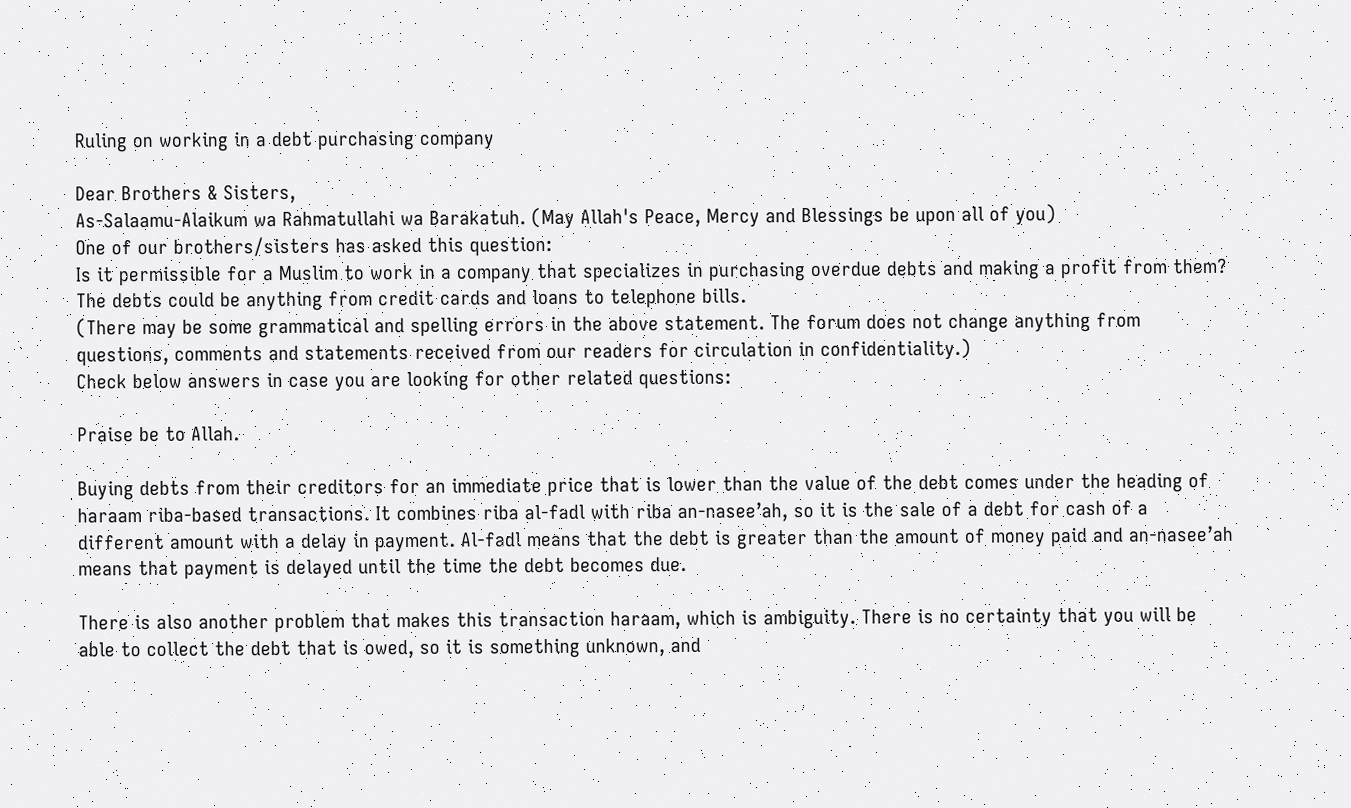Ruling on working in a debt purchasing company

Dear Brothers & Sisters,
As-Salaamu-Alaikum wa Rahmatullahi wa Barakatuh. (May Allah's Peace, Mercy and Blessings be upon all of you)
One of our brothers/sisters has asked this question:
Is it permissible for a Muslim to work in a company that specializes in purchasing overdue debts and making a profit from them? The debts could be anything from credit cards and loans to telephone bills.
(There may be some grammatical and spelling errors in the above statement. The forum does not change anything from questions, comments and statements received from our readers for circulation in confidentiality.)
Check below answers in case you are looking for other related questions:

Praise be to Allah.

Buying debts from their creditors for an immediate price that is lower than the value of the debt comes under the heading of haraam riba-based transactions. It combines riba al-fadl with riba an-nasee’ah, so it is the sale of a debt for cash of a different amount with a delay in payment. Al-fadl means that the debt is greater than the amount of money paid and an-nasee’ah means that payment is delayed until the time the debt becomes due.

There is also another problem that makes this transaction haraam, which is ambiguity. There is no certainty that you will be able to collect the debt that is owed, so it is something unknown, and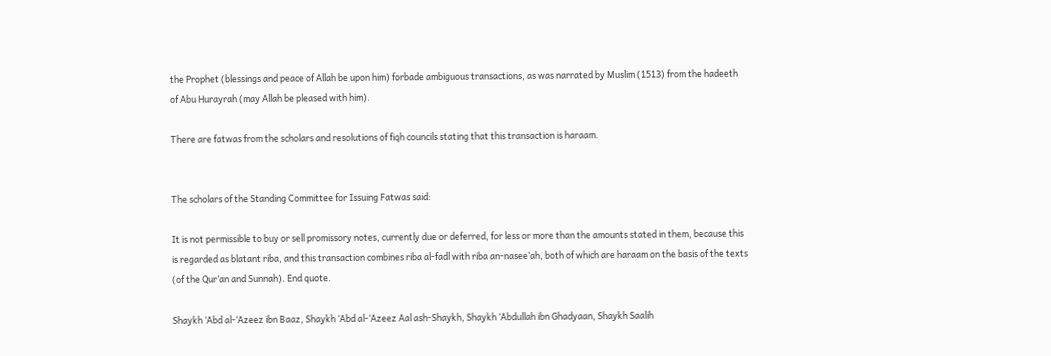the Prophet (blessings and peace of Allah be upon him) forbade ambiguous transactions, as was narrated by Muslim (1513) from the hadeeth of Abu Hurayrah (may Allah be pleased with him).

There are fatwas from the scholars and resolutions of fiqh councils stating that this transaction is haraam.


The scholars of the Standing Committee for Issuing Fatwas said:

It is not permissible to buy or sell promissory notes, currently due or deferred, for less or more than the amounts stated in them, because this is regarded as blatant riba, and this transaction combines riba al-fadl with riba an-nasee’ah, both of which are haraam on the basis of the texts (of the Qur’an and Sunnah). End quote.

Shaykh ‘Abd al-‘Azeez ibn Baaz, Shaykh ‘Abd al-‘Azeez Aal ash-Shaykh, Shaykh ‘Abdullah ibn Ghadyaan, Shaykh Saalih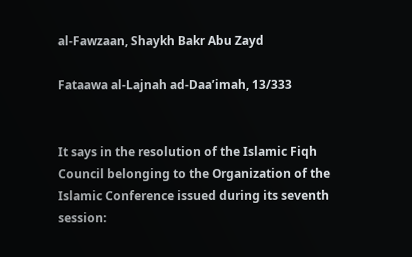al-Fawzaan, Shaykh Bakr Abu Zayd

Fataawa al-Lajnah ad-Daa’imah, 13/333


It says in the resolution of the Islamic Fiqh Council belonging to the Organization of the Islamic Conference issued during its seventh session: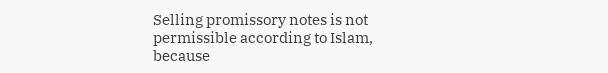Selling promissory notes is not permissible according to Islam, because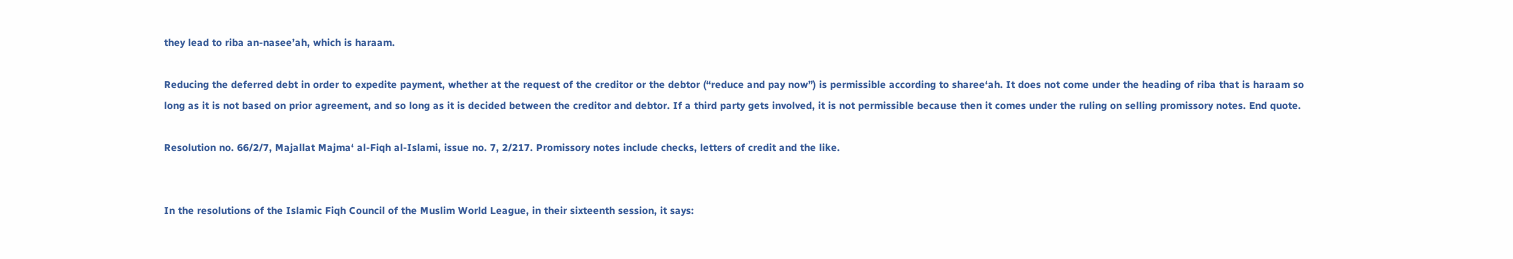they lead to riba an-nasee’ah, which is haraam.

Reducing the deferred debt in order to expedite payment, whether at the request of the creditor or the debtor (“reduce and pay now”) is permissible according to sharee‘ah. It does not come under the heading of riba that is haraam so long as it is not based on prior agreement, and so long as it is decided between the creditor and debtor. If a third party gets involved, it is not permissible because then it comes under the ruling on selling promissory notes. End quote.

Resolution no. 66/2/7, Majallat Majma‘ al-Fiqh al-Islami, issue no. 7, 2/217. Promissory notes include checks, letters of credit and the like.


In the resolutions of the Islamic Fiqh Council of the Muslim World League, in their sixteenth session, it says: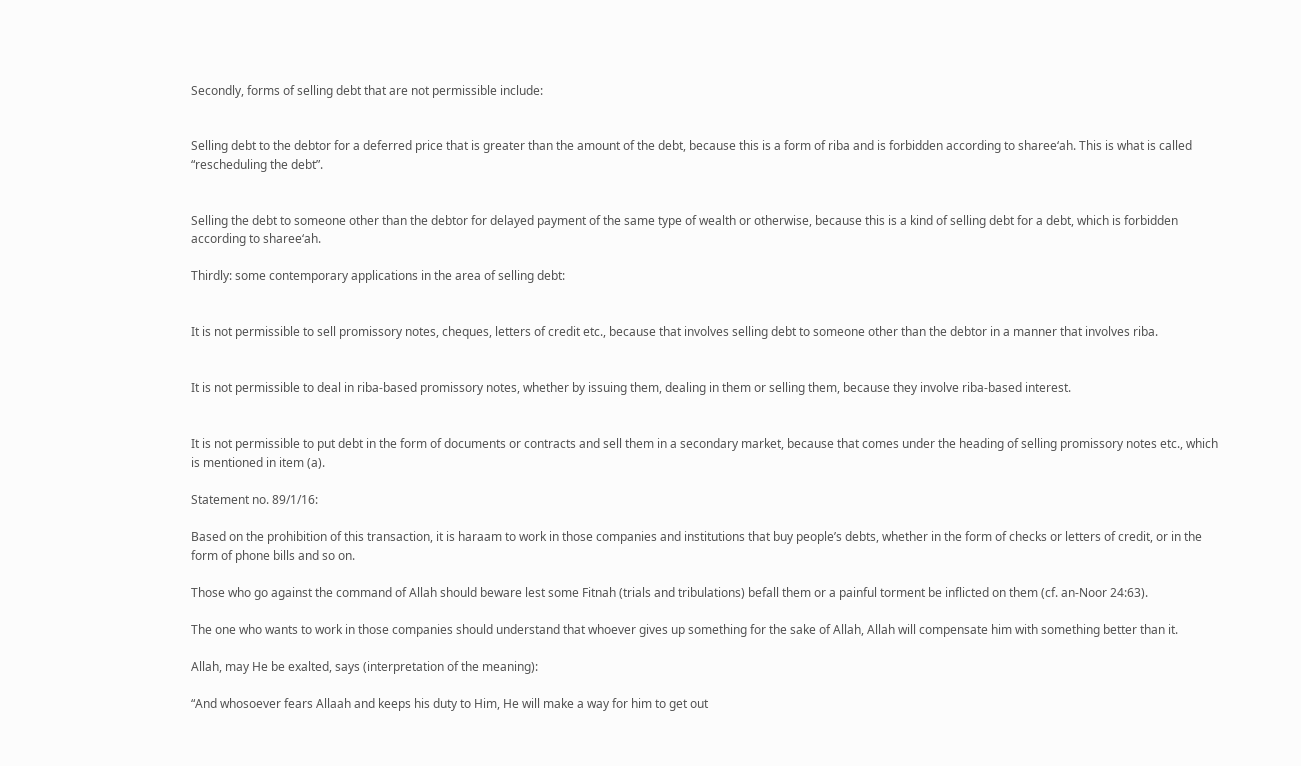Secondly, forms of selling debt that are not permissible include:


Selling debt to the debtor for a deferred price that is greater than the amount of the debt, because this is a form of riba and is forbidden according to sharee‘ah. This is what is called “rescheduling the debt”.


Selling the debt to someone other than the debtor for delayed payment of the same type of wealth or otherwise, because this is a kind of selling debt for a debt, which is forbidden according to sharee‘ah.

Thirdly: some contemporary applications in the area of selling debt:


It is not permissible to sell promissory notes, cheques, letters of credit etc., because that involves selling debt to someone other than the debtor in a manner that involves riba.


It is not permissible to deal in riba-based promissory notes, whether by issuing them, dealing in them or selling them, because they involve riba-based interest.


It is not permissible to put debt in the form of documents or contracts and sell them in a secondary market, because that comes under the heading of selling promissory notes etc., which is mentioned in item (a).

Statement no. 89/1/16:

Based on the prohibition of this transaction, it is haraam to work in those companies and institutions that buy people’s debts, whether in the form of checks or letters of credit, or in the form of phone bills and so on.

Those who go against the command of Allah should beware lest some Fitnah (trials and tribulations) befall them or a painful torment be inflicted on them (cf. an-Noor 24:63).

The one who wants to work in those companies should understand that whoever gives up something for the sake of Allah, Allah will compensate him with something better than it.

Allah, may He be exalted, says (interpretation of the meaning):

“And whosoever fears Allaah and keeps his duty to Him, He will make a way for him to get out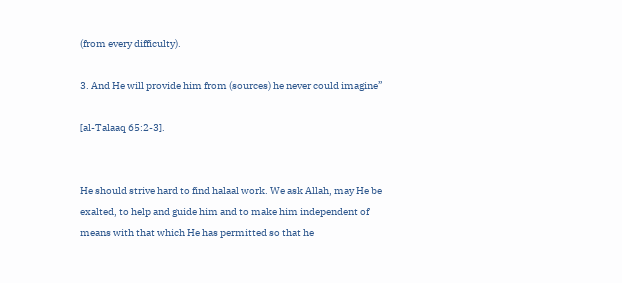(from every difficulty).

3. And He will provide him from (sources) he never could imagine”

[al-Talaaq 65:2-3].


He should strive hard to find halaal work. We ask Allah, may He be exalted, to help and guide him and to make him independent of means with that which He has permitted so that he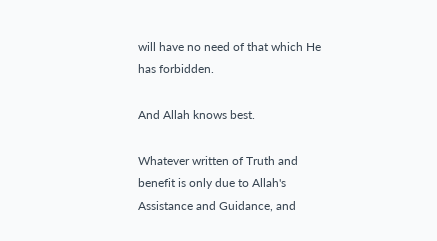will have no need of that which He has forbidden.

And Allah knows best.

Whatever written of Truth and benefit is only due to Allah's Assistance and Guidance, and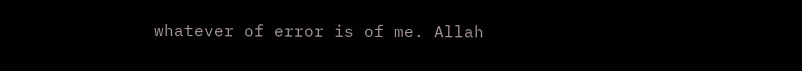whatever of error is of me. Allah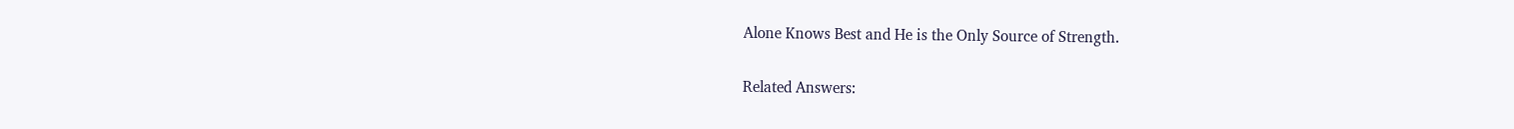Alone Knows Best and He is the Only Source of Strength.

Related Answers: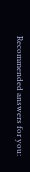Recommended answers for you: